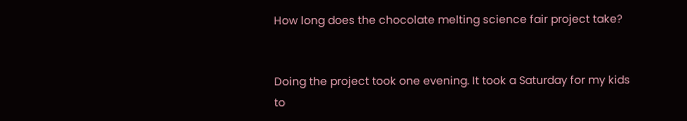How long does the chocolate melting science fair project take?


Doing the project took one evening. It took a Saturday for my kids to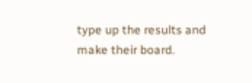type up the results and make their board.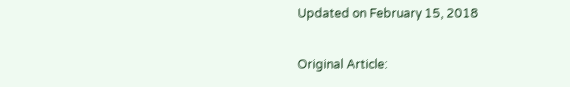Updated on February 15, 2018

Original Article: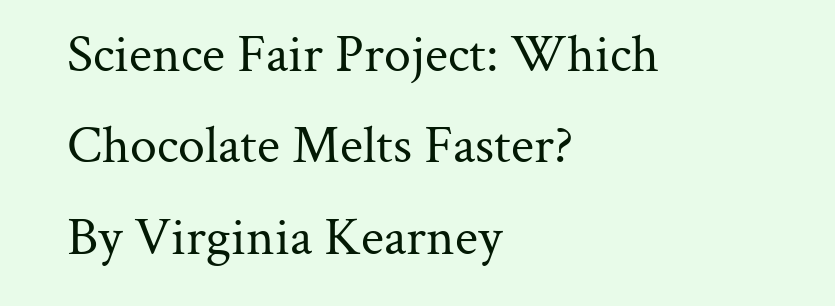Science Fair Project: Which Chocolate Melts Faster?
By Virginia Kearney